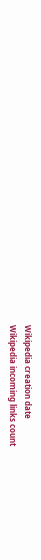Wikipedia creation date
Wikipedia incoming links count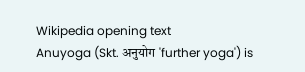Wikipedia opening text
Anuyoga (Skt. अनुयोग 'further yoga') is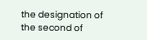the designation of the second of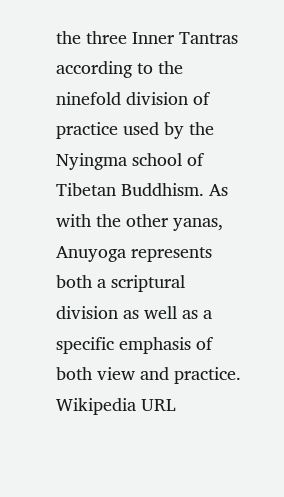the three Inner Tantras according to the ninefold division of practice used by the Nyingma school of Tibetan Buddhism. As with the other yanas, Anuyoga represents both a scriptural division as well as a specific emphasis of both view and practice.
Wikipedia URL